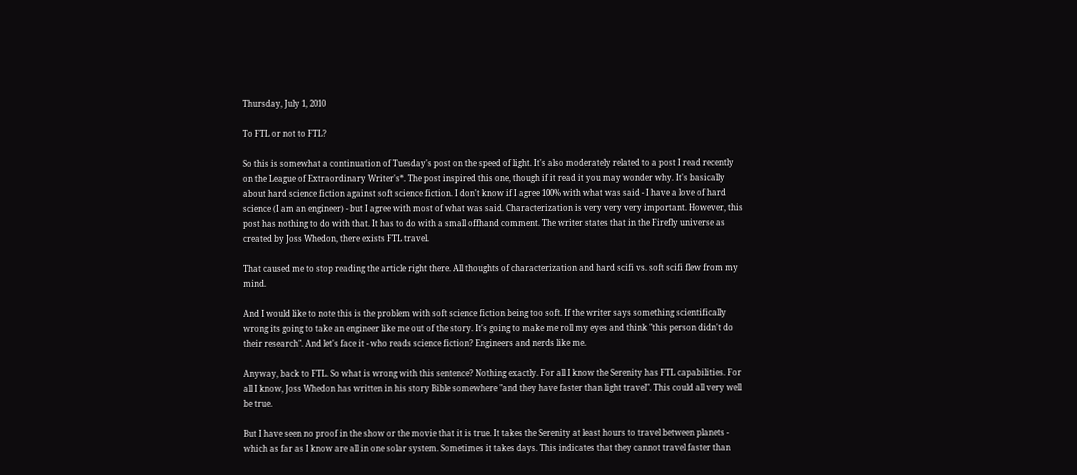Thursday, July 1, 2010

To FTL or not to FTL?

So this is somewhat a continuation of Tuesday's post on the speed of light. It's also moderately related to a post I read recently on the League of Extraordinary Writer's*. The post inspired this one, though if it read it you may wonder why. It's basically about hard science fiction against soft science fiction. I don't know if I agree 100% with what was said - I have a love of hard science (I am an engineer) - but I agree with most of what was said. Characterization is very very very important. However, this post has nothing to do with that. It has to do with a small offhand comment. The writer states that in the Firefly universe as created by Joss Whedon, there exists FTL travel.

That caused me to stop reading the article right there. All thoughts of characterization and hard scifi vs. soft scifi flew from my mind.

And I would like to note this is the problem with soft science fiction being too soft. If the writer says something scientifically wrong its going to take an engineer like me out of the story. It's going to make me roll my eyes and think "this person didn't do their research". And let's face it - who reads science fiction? Engineers and nerds like me.

Anyway, back to FTL. So what is wrong with this sentence? Nothing exactly. For all I know the Serenity has FTL capabilities. For all I know, Joss Whedon has written in his story Bible somewhere "and they have faster than light travel". This could all very well be true.

But I have seen no proof in the show or the movie that it is true. It takes the Serenity at least hours to travel between planets - which as far as I know are all in one solar system. Sometimes it takes days. This indicates that they cannot travel faster than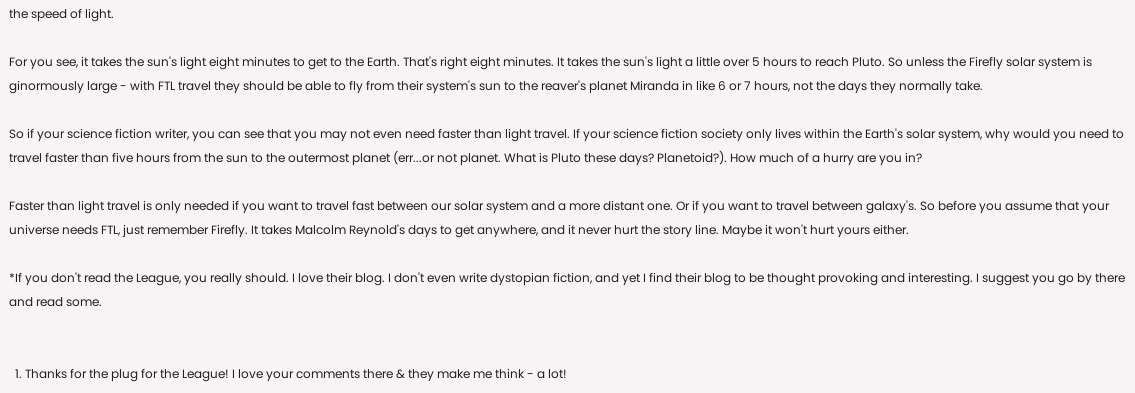the speed of light.

For you see, it takes the sun's light eight minutes to get to the Earth. That's right eight minutes. It takes the sun's light a little over 5 hours to reach Pluto. So unless the Firefly solar system is ginormously large - with FTL travel they should be able to fly from their system's sun to the reaver's planet Miranda in like 6 or 7 hours, not the days they normally take.

So if your science fiction writer, you can see that you may not even need faster than light travel. If your science fiction society only lives within the Earth's solar system, why would you need to travel faster than five hours from the sun to the outermost planet (err...or not planet. What is Pluto these days? Planetoid?). How much of a hurry are you in?

Faster than light travel is only needed if you want to travel fast between our solar system and a more distant one. Or if you want to travel between galaxy's. So before you assume that your universe needs FTL, just remember Firefly. It takes Malcolm Reynold's days to get anywhere, and it never hurt the story line. Maybe it won't hurt yours either.

*If you don't read the League, you really should. I love their blog. I don't even write dystopian fiction, and yet I find their blog to be thought provoking and interesting. I suggest you go by there and read some.


  1. Thanks for the plug for the League! I love your comments there & they make me think - a lot!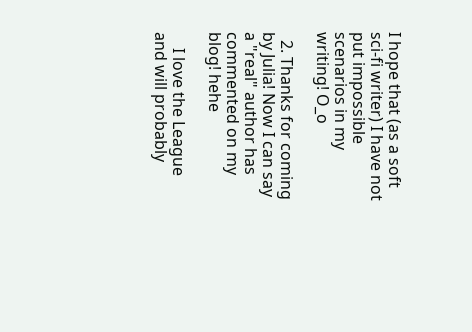I hope that (as a soft sci-fi writer) I have not put impossible scenarios in my writing! O_o

  2. Thanks for coming by Julia! Now I can say a "real" author has commented on my blog! hehe

    I love the League and will probably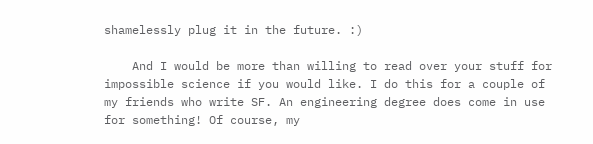shamelessly plug it in the future. :)

    And I would be more than willing to read over your stuff for impossible science if you would like. I do this for a couple of my friends who write SF. An engineering degree does come in use for something! Of course, my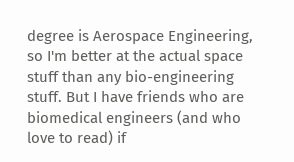degree is Aerospace Engineering, so I'm better at the actual space stuff than any bio-engineering stuff. But I have friends who are biomedical engineers (and who love to read) if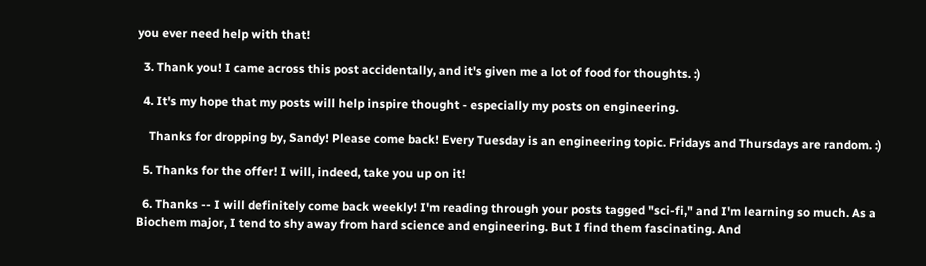you ever need help with that!

  3. Thank you! I came across this post accidentally, and it's given me a lot of food for thoughts. :)

  4. It's my hope that my posts will help inspire thought - especially my posts on engineering.

    Thanks for dropping by, Sandy! Please come back! Every Tuesday is an engineering topic. Fridays and Thursdays are random. :)

  5. Thanks for the offer! I will, indeed, take you up on it!

  6. Thanks -- I will definitely come back weekly! I'm reading through your posts tagged "sci-fi," and I'm learning so much. As a Biochem major, I tend to shy away from hard science and engineering. But I find them fascinating. And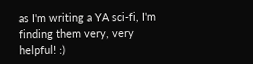as I'm writing a YA sci-fi, I'm finding them very, very helpful! :)